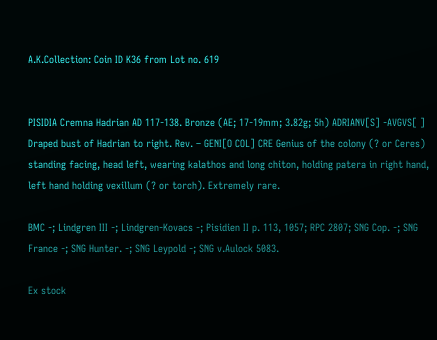A.K.Collection: Coin ID K36 from Lot no. 619


PISIDIA Cremna Hadrian AD 117-138. Bronze (AE; 17-19mm; 3.82g; 5h) ADRIANV[S] -AVGVS[ ] Draped bust of Hadrian to right. Rev. – GENI[O COL] CRE Genius of the colony (? or Ceres) standing facing, head left, wearing kalathos and long chiton, holding patera in right hand, left hand holding vexillum (? or torch). Extremely rare.

BMC -; Lindgren III -; Lindgren-Kovacs -; Pisidien II p. 113, 1057; RPC 2807; SNG Cop. -; SNG France -; SNG Hunter. -; SNG Leypold -; SNG v.Aulock 5083.

Ex stock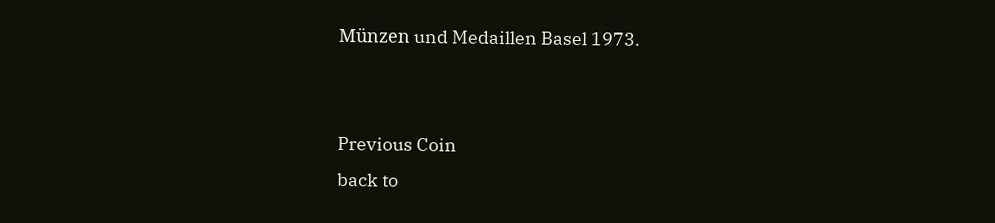Münzen und Medaillen Basel 1973.


Previous Coin
back to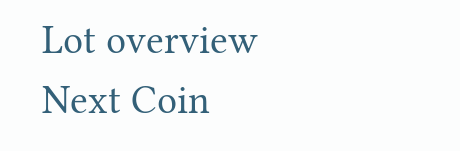Lot overview
Next Coin